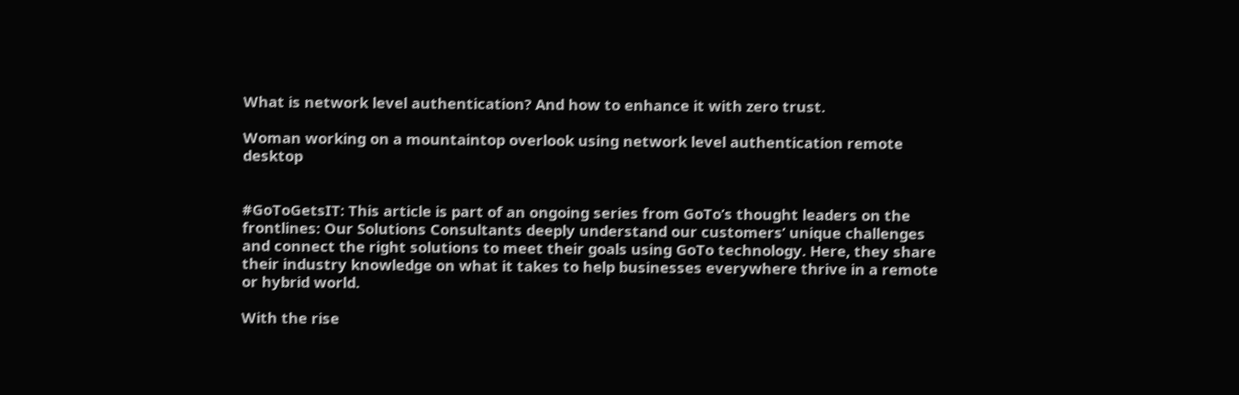What is network level authentication? And how to enhance it with zero trust.

Woman working on a mountaintop overlook using network level authentication remote desktop


#GoToGetsIT: This article is part of an ongoing series from GoTo’s thought leaders on the frontlines: Our Solutions Consultants deeply understand our customers’ unique challenges and connect the right solutions to meet their goals using GoTo technology. Here, they share their industry knowledge on what it takes to help businesses everywhere thrive in a remote or hybrid world.

With the rise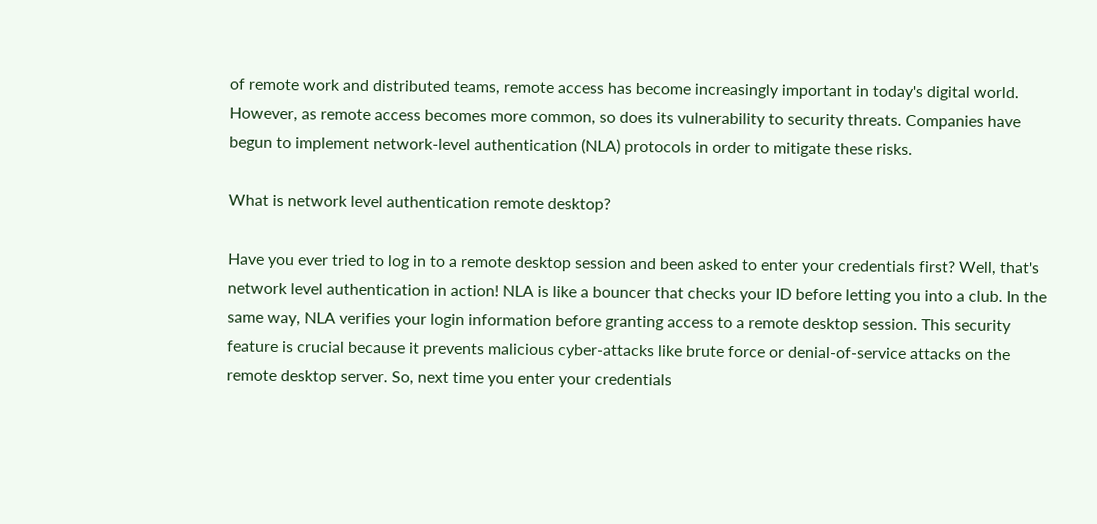of remote work and distributed teams, remote access has become increasingly important in today's digital world. However, as remote access becomes more common, so does its vulnerability to security threats. Companies have begun to implement network-level authentication (NLA) protocols in order to mitigate these risks.

What is network level authentication remote desktop?

Have you ever tried to log in to a remote desktop session and been asked to enter your credentials first? Well, that's network level authentication in action! NLA is like a bouncer that checks your ID before letting you into a club. In the same way, NLA verifies your login information before granting access to a remote desktop session. This security feature is crucial because it prevents malicious cyber-attacks like brute force or denial-of-service attacks on the remote desktop server. So, next time you enter your credentials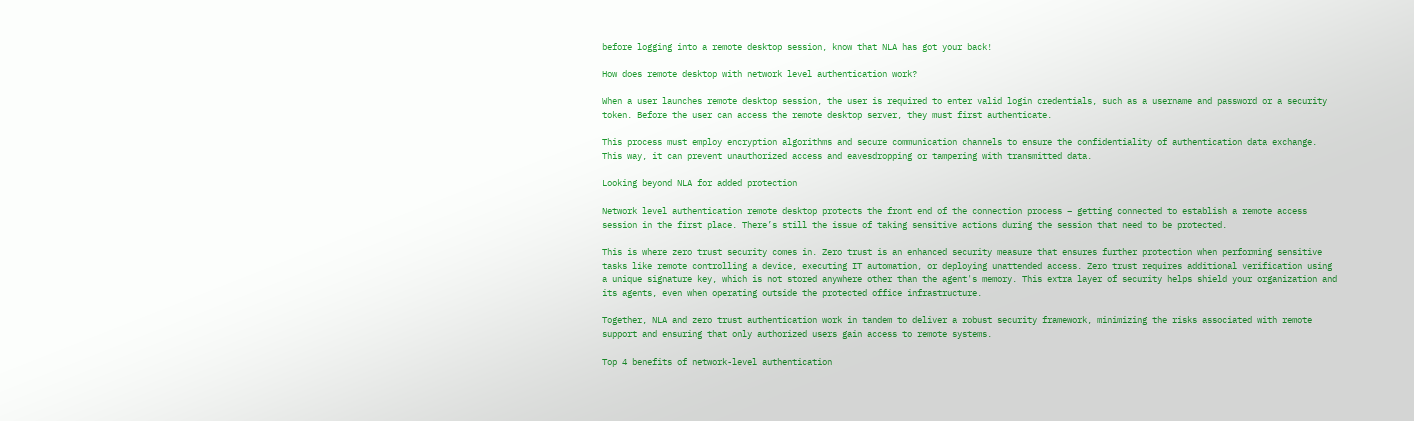before logging into a remote desktop session, know that NLA has got your back!

How does remote desktop with network level authentication work?

When a user launches remote desktop session, the user is required to enter valid login credentials, such as a username and password or a security token. Before the user can access the remote desktop server, they must first authenticate.

This process must employ encryption algorithms and secure communication channels to ensure the confidentiality of authentication data exchange. This way, it can prevent unauthorized access and eavesdropping or tampering with transmitted data.

Looking beyond NLA for added protection

Network level authentication remote desktop protects the front end of the connection process – getting connected to establish a remote access session in the first place. There’s still the issue of taking sensitive actions during the session that need to be protected.

This is where zero trust security comes in. Zero trust is an enhanced security measure that ensures further protection when performing sensitive tasks like remote controlling a device, executing IT automation, or deploying unattended access. Zero trust requires additional verification using a unique signature key, which is not stored anywhere other than the agent's memory. This extra layer of security helps shield your organization and its agents, even when operating outside the protected office infrastructure.

Together, NLA and zero trust authentication work in tandem to deliver a robust security framework, minimizing the risks associated with remote support and ensuring that only authorized users gain access to remote systems.

Top 4 benefits of network-level authentication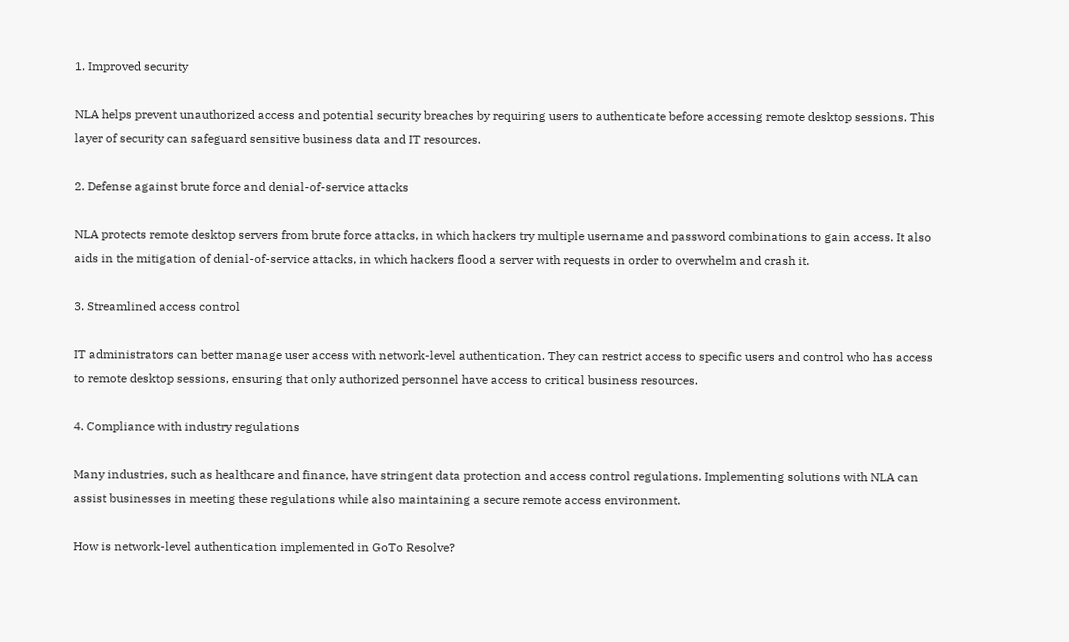1. Improved security

NLA helps prevent unauthorized access and potential security breaches by requiring users to authenticate before accessing remote desktop sessions. This layer of security can safeguard sensitive business data and IT resources.

2. Defense against brute force and denial-of-service attacks

NLA protects remote desktop servers from brute force attacks, in which hackers try multiple username and password combinations to gain access. It also aids in the mitigation of denial-of-service attacks, in which hackers flood a server with requests in order to overwhelm and crash it.

3. Streamlined access control

IT administrators can better manage user access with network-level authentication. They can restrict access to specific users and control who has access to remote desktop sessions, ensuring that only authorized personnel have access to critical business resources.

4. Compliance with industry regulations

Many industries, such as healthcare and finance, have stringent data protection and access control regulations. Implementing solutions with NLA can assist businesses in meeting these regulations while also maintaining a secure remote access environment.

How is network-level authentication implemented in GoTo Resolve?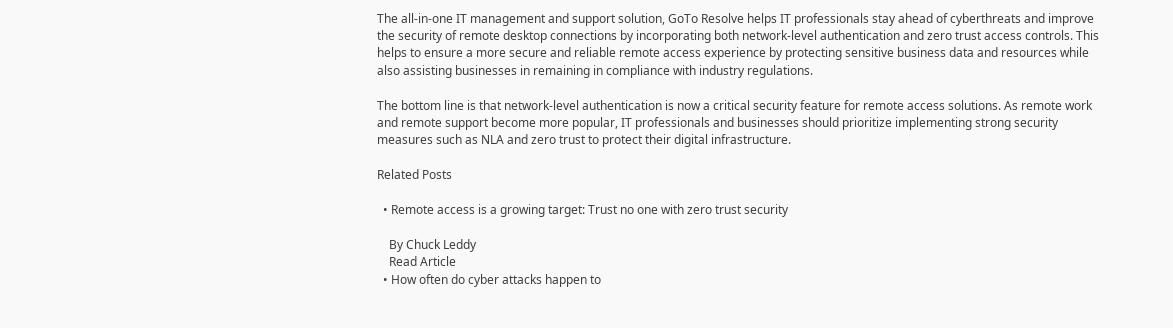The all-in-one IT management and support solution, GoTo Resolve helps IT professionals stay ahead of cyberthreats and improve the security of remote desktop connections by incorporating both network-level authentication and zero trust access controls. This helps to ensure a more secure and reliable remote access experience by protecting sensitive business data and resources while also assisting businesses in remaining in compliance with industry regulations.

The bottom line is that network-level authentication is now a critical security feature for remote access solutions. As remote work and remote support become more popular, IT professionals and businesses should prioritize implementing strong security measures such as NLA and zero trust to protect their digital infrastructure.

Related Posts

  • Remote access is a growing target: Trust no one with zero trust security

    By Chuck Leddy
    Read Article
  • How often do cyber attacks happen to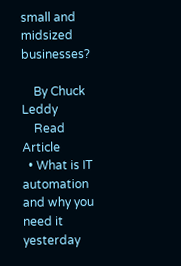small and midsized businesses?

    By Chuck Leddy
    Read Article
  • What is IT automation and why you need it yesterday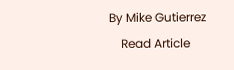By Mike Gutierrez
    Read Article